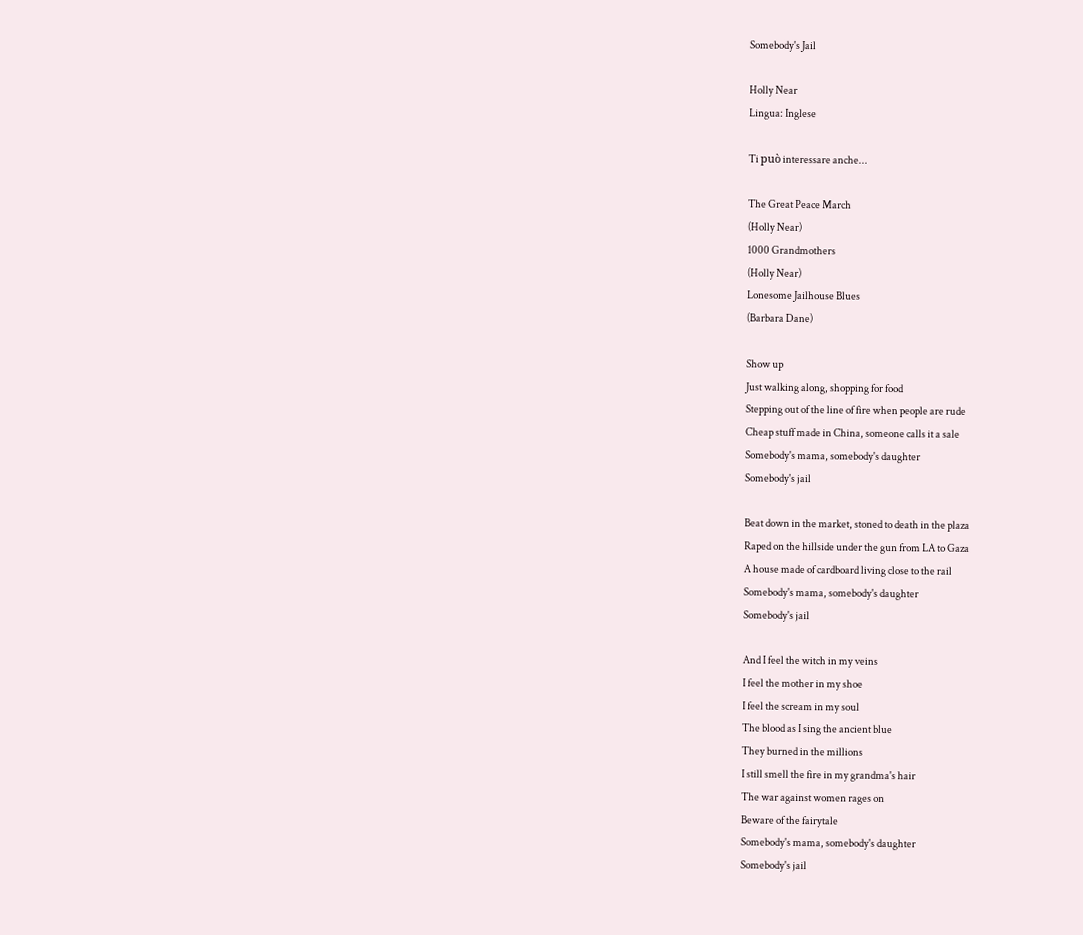Somebody's Jail

Holly Near
Lingua: Inglese

Ti può interessare anche...

The Great Peace March
(Holly Near)
1000 Grandmothers
(Holly Near)
Lonesome Jailhouse Blues
(Barbara Dane)

Show up
Just walking along, shopping for food
Stepping out of the line of fire when people are rude
Cheap stuff made in China, someone calls it a sale
Somebody's mama, somebody's daughter
Somebody's jail

Beat down in the market, stoned to death in the plaza
Raped on the hillside under the gun from LA to Gaza
A house made of cardboard living close to the rail
Somebody's mama, somebody's daughter
Somebody's jail

And I feel the witch in my veins
I feel the mother in my shoe
I feel the scream in my soul
The blood as I sing the ancient blue
They burned in the millions
I still smell the fire in my grandma's hair
The war against women rages on
Beware of the fairytale
Somebody's mama, somebody's daughter
Somebody's jail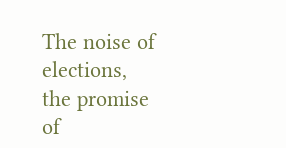The noise of elections, the promise of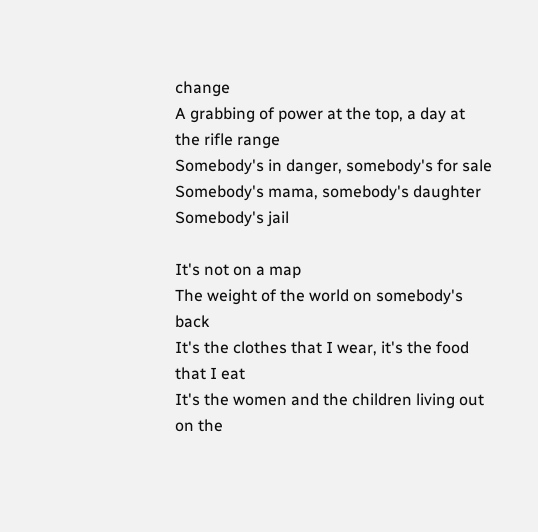change
A grabbing of power at the top, a day at the rifle range
Somebody's in danger, somebody's for sale
Somebody's mama, somebody's daughter
Somebody's jail

It's not on a map
The weight of the world on somebody's back
It's the clothes that I wear, it's the food that I eat
It's the women and the children living out on the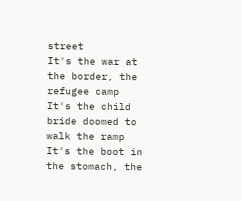street
It's the war at the border, the refugee camp
It's the child bride doomed to walk the ramp
It's the boot in the stomach, the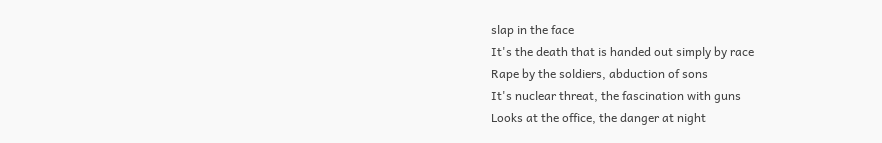slap in the face
It's the death that is handed out simply by race
Rape by the soldiers, abduction of sons
It's nuclear threat, the fascination with guns
Looks at the office, the danger at night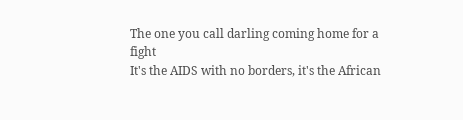The one you call darling coming home for a fight
It's the AIDS with no borders, it's the African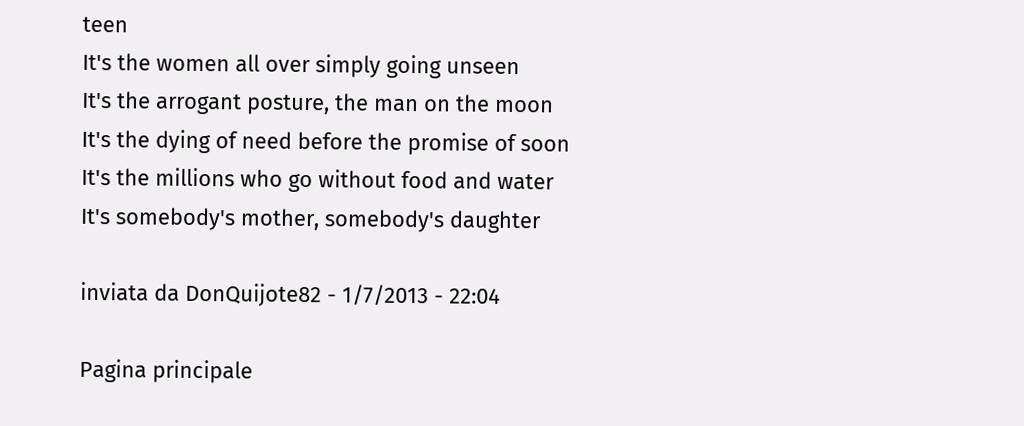teen
It's the women all over simply going unseen
It's the arrogant posture, the man on the moon
It's the dying of need before the promise of soon
It's the millions who go without food and water
It's somebody's mother, somebody's daughter

inviata da DonQuijote82 - 1/7/2013 - 22:04

Pagina principale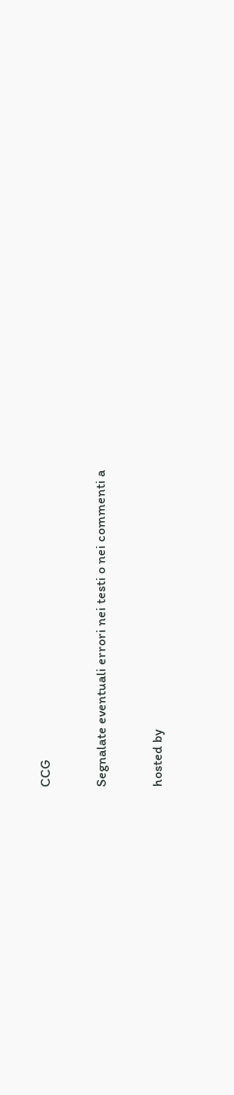CCG

Segnalate eventuali errori nei testi o nei commenti a

hosted by